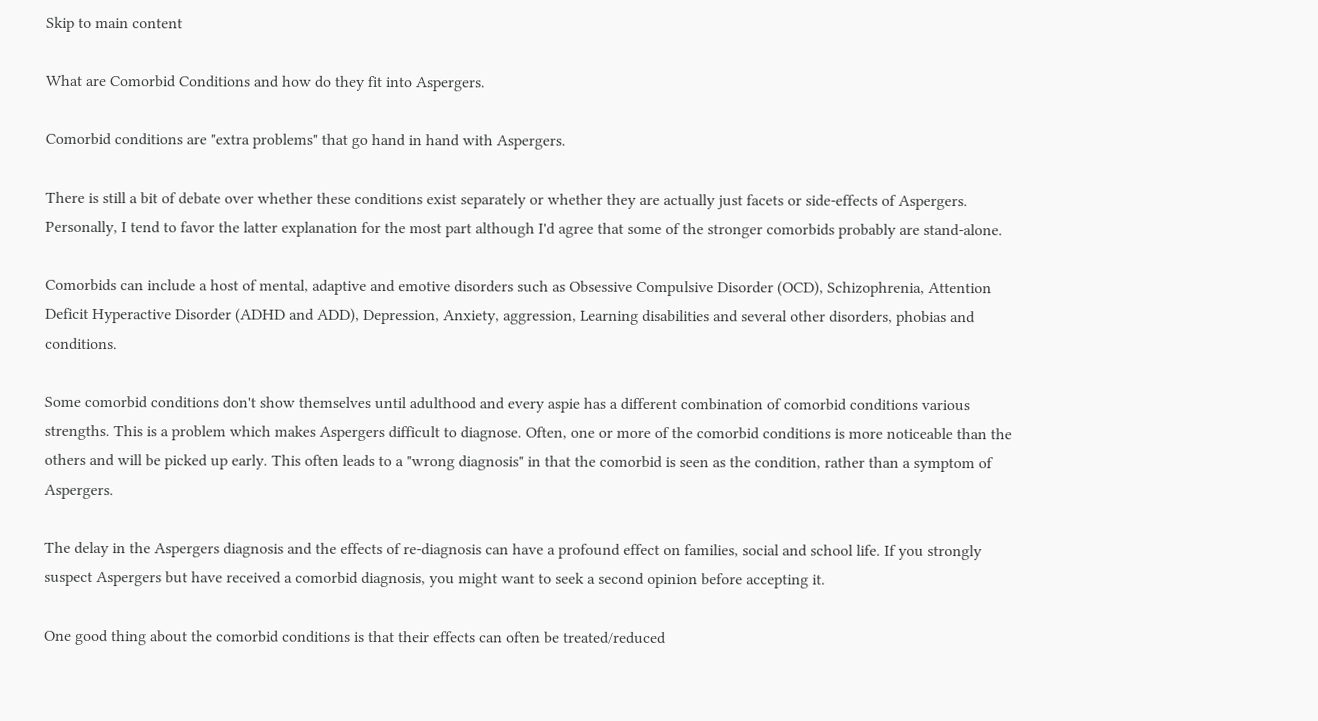Skip to main content

What are Comorbid Conditions and how do they fit into Aspergers.

Comorbid conditions are "extra problems" that go hand in hand with Aspergers.

There is still a bit of debate over whether these conditions exist separately or whether they are actually just facets or side-effects of Aspergers. Personally, I tend to favor the latter explanation for the most part although I'd agree that some of the stronger comorbids probably are stand-alone.

Comorbids can include a host of mental, adaptive and emotive disorders such as Obsessive Compulsive Disorder (OCD), Schizophrenia, Attention Deficit Hyperactive Disorder (ADHD and ADD), Depression, Anxiety, aggression, Learning disabilities and several other disorders, phobias and conditions.

Some comorbid conditions don't show themselves until adulthood and every aspie has a different combination of comorbid conditions various strengths. This is a problem which makes Aspergers difficult to diagnose. Often, one or more of the comorbid conditions is more noticeable than the others and will be picked up early. This often leads to a "wrong diagnosis" in that the comorbid is seen as the condition, rather than a symptom of Aspergers.

The delay in the Aspergers diagnosis and the effects of re-diagnosis can have a profound effect on families, social and school life. If you strongly suspect Aspergers but have received a comorbid diagnosis, you might want to seek a second opinion before accepting it.

One good thing about the comorbid conditions is that their effects can often be treated/reduced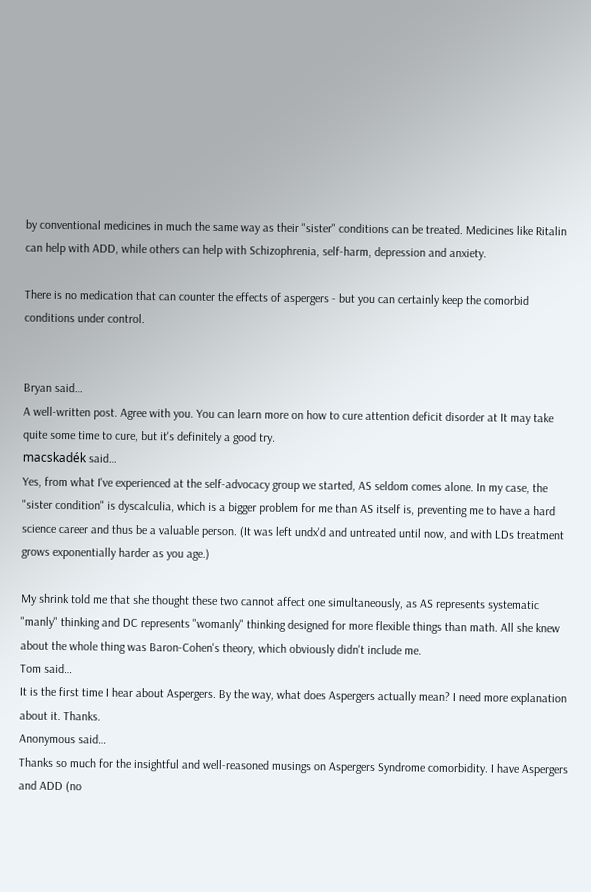by conventional medicines in much the same way as their "sister" conditions can be treated. Medicines like Ritalin can help with ADD, while others can help with Schizophrenia, self-harm, depression and anxiety.

There is no medication that can counter the effects of aspergers - but you can certainly keep the comorbid conditions under control.


Bryan said…
A well-written post. Agree with you. You can learn more on how to cure attention deficit disorder at It may take quite some time to cure, but it's definitely a good try.
macskadék said…
Yes, from what I've experienced at the self-advocacy group we started, AS seldom comes alone. In my case, the "sister condition" is dyscalculia, which is a bigger problem for me than AS itself is, preventing me to have a hard science career and thus be a valuable person. (It was left undx'd and untreated until now, and with LDs treatment grows exponentially harder as you age.)

My shrink told me that she thought these two cannot affect one simultaneously, as AS represents systematic "manly" thinking and DC represents "womanly" thinking designed for more flexible things than math. All she knew about the whole thing was Baron-Cohen's theory, which obviously didn't include me.
Tom said…
It is the first time I hear about Aspergers. By the way, what does Aspergers actually mean? I need more explanation about it. Thanks.
Anonymous said…
Thanks so much for the insightful and well-reasoned musings on Aspergers Syndrome comorbidity. I have Aspergers and ADD (no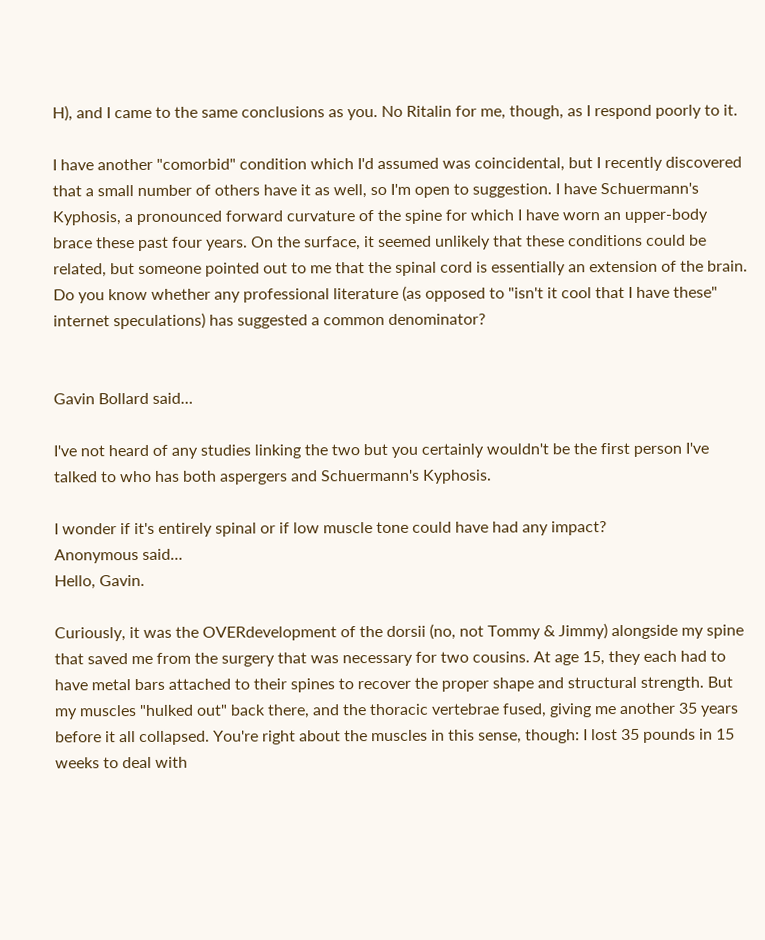H), and I came to the same conclusions as you. No Ritalin for me, though, as I respond poorly to it.

I have another "comorbid" condition which I'd assumed was coincidental, but I recently discovered that a small number of others have it as well, so I'm open to suggestion. I have Schuermann's Kyphosis, a pronounced forward curvature of the spine for which I have worn an upper-body brace these past four years. On the surface, it seemed unlikely that these conditions could be related, but someone pointed out to me that the spinal cord is essentially an extension of the brain. Do you know whether any professional literature (as opposed to "isn't it cool that I have these" internet speculations) has suggested a common denominator?


Gavin Bollard said…

I've not heard of any studies linking the two but you certainly wouldn't be the first person I've talked to who has both aspergers and Schuermann's Kyphosis.

I wonder if it's entirely spinal or if low muscle tone could have had any impact?
Anonymous said…
Hello, Gavin.

Curiously, it was the OVERdevelopment of the dorsii (no, not Tommy & Jimmy) alongside my spine that saved me from the surgery that was necessary for two cousins. At age 15, they each had to have metal bars attached to their spines to recover the proper shape and structural strength. But my muscles "hulked out" back there, and the thoracic vertebrae fused, giving me another 35 years before it all collapsed. You're right about the muscles in this sense, though: I lost 35 pounds in 15 weeks to deal with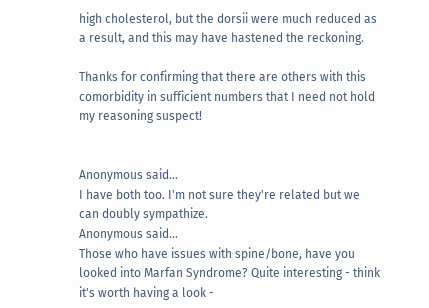high cholesterol, but the dorsii were much reduced as a result, and this may have hastened the reckoning.

Thanks for confirming that there are others with this comorbidity in sufficient numbers that I need not hold my reasoning suspect!


Anonymous said…
I have both too. I'm not sure they're related but we can doubly sympathize.
Anonymous said…
Those who have issues with spine/bone, have you looked into Marfan Syndrome? Quite interesting - think it's worth having a look -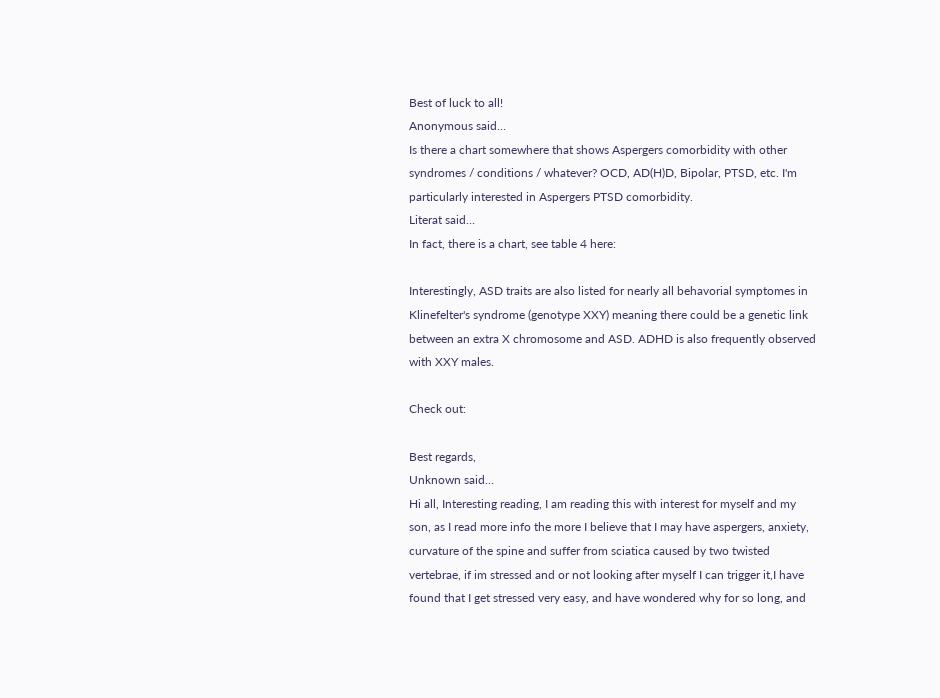Best of luck to all!
Anonymous said…
Is there a chart somewhere that shows Aspergers comorbidity with other syndromes / conditions / whatever? OCD, AD(H)D, Bipolar, PTSD, etc. I'm particularly interested in Aspergers PTSD comorbidity.
Literat said…
In fact, there is a chart, see table 4 here:

Interestingly, ASD traits are also listed for nearly all behavorial symptomes in Klinefelter's syndrome (genotype XXY) meaning there could be a genetic link between an extra X chromosome and ASD. ADHD is also frequently observed with XXY males.

Check out:

Best regards,
Unknown said…
Hi all, Interesting reading, I am reading this with interest for myself and my son, as I read more info the more I believe that I may have aspergers, anxiety, curvature of the spine and suffer from sciatica caused by two twisted vertebrae, if im stressed and or not looking after myself I can trigger it,I have found that I get stressed very easy, and have wondered why for so long, and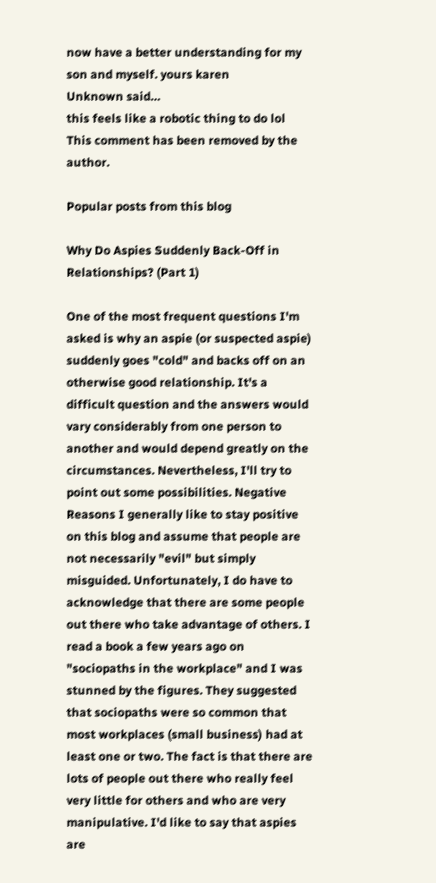now have a better understanding for my son and myself. yours karen
Unknown said…
this feels like a robotic thing to do lol
This comment has been removed by the author.

Popular posts from this blog

Why Do Aspies Suddenly Back-Off in Relationships? (Part 1)

One of the most frequent questions I'm asked is why an aspie (or suspected aspie) suddenly goes "cold" and backs off on an otherwise good relationship. It's a difficult question and the answers would vary considerably from one person to another and would depend greatly on the circumstances. Nevertheless, I'll try to point out some possibilities. Negative Reasons I generally like to stay positive on this blog and assume that people are not necessarily "evil" but simply misguided. Unfortunately, I do have to acknowledge that there are some people out there who take advantage of others. I read a book a few years ago on "sociopaths in the workplace" and I was stunned by the figures. They suggested that sociopaths were so common that most workplaces (small business) had at least one or two. The fact is that there are lots of people out there who really feel very little for others and who are very manipulative. I'd like to say that aspies are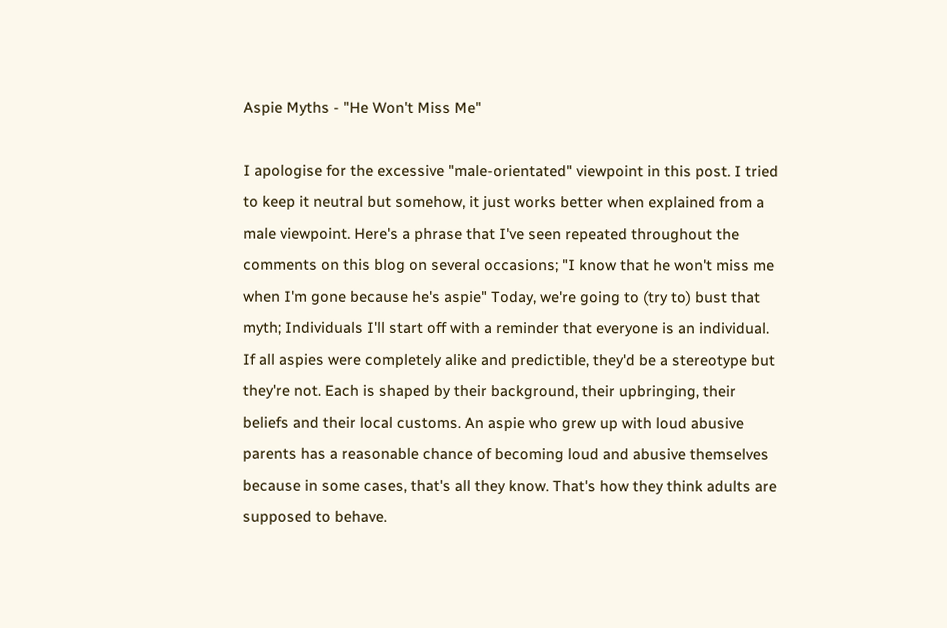Aspie Myths - "He Won't Miss Me"

I apologise for the excessive "male-orientated" viewpoint in this post. I tried to keep it neutral but somehow, it just works better when explained from a male viewpoint. Here's a phrase that I've seen repeated throughout the comments on this blog on several occasions; "I know that he won't miss me when I'm gone because he's aspie" Today, we're going to (try to) bust that myth; Individuals I'll start off with a reminder that everyone is an individual. If all aspies were completely alike and predictible, they'd be a stereotype but they're not. Each is shaped by their background, their upbringing, their beliefs and their local customs. An aspie who grew up with loud abusive parents has a reasonable chance of becoming loud and abusive themselves because in some cases, that's all they know. That's how they think adults are supposed to behave.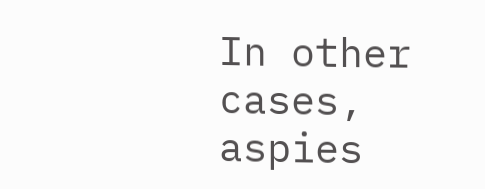In other cases, aspies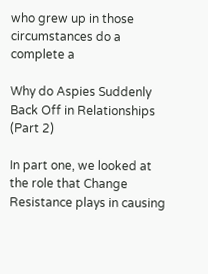who grew up in those circumstances do a complete a

Why do Aspies Suddenly Back Off in Relationships (Part 2)

In part one, we looked at the role that Change Resistance plays in causing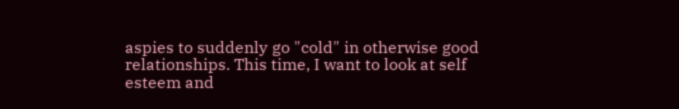aspies to suddenly go "cold" in otherwise good relationships. This time, I want to look at self esteem and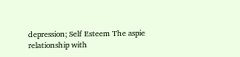depression; Self Esteem The aspie relationship with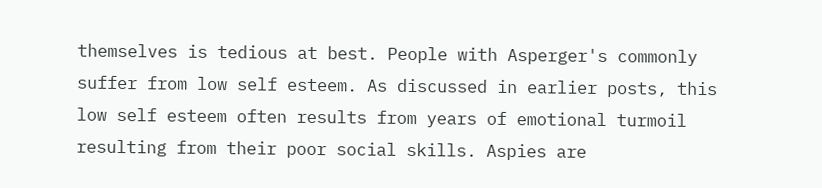themselves is tedious at best. People with Asperger's commonly suffer from low self esteem. As discussed in earlier posts, this low self esteem often results from years of emotional turmoil resulting from their poor social skills. Aspies are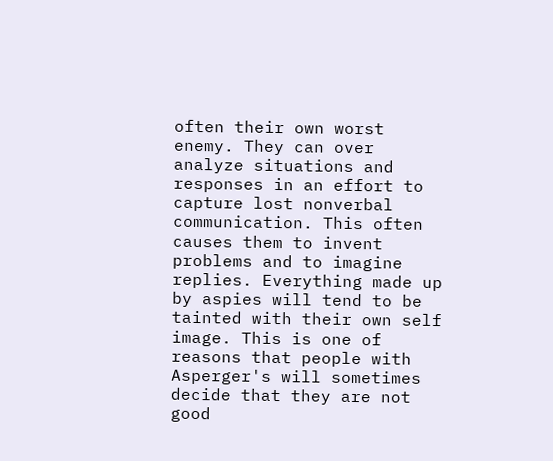often their own worst enemy. They can over analyze situations and responses in an effort to capture lost nonverbal communication. This often causes them to invent problems and to imagine replies. Everything made up by aspies will tend to be tainted with their own self image. This is one of reasons that people with Asperger's will sometimes decide that they are not good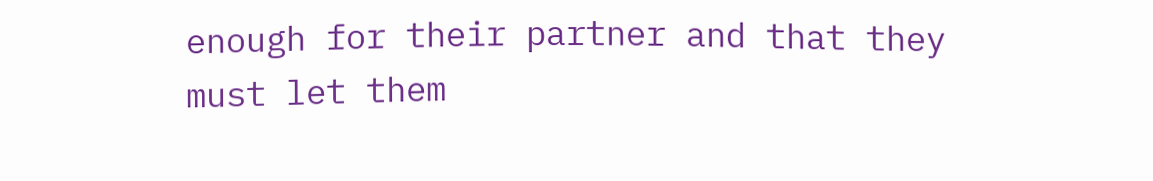enough for their partner and that they must let them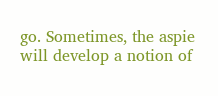go. Sometimes, the aspie will develop a notion of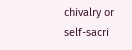chivalry or self-sacri